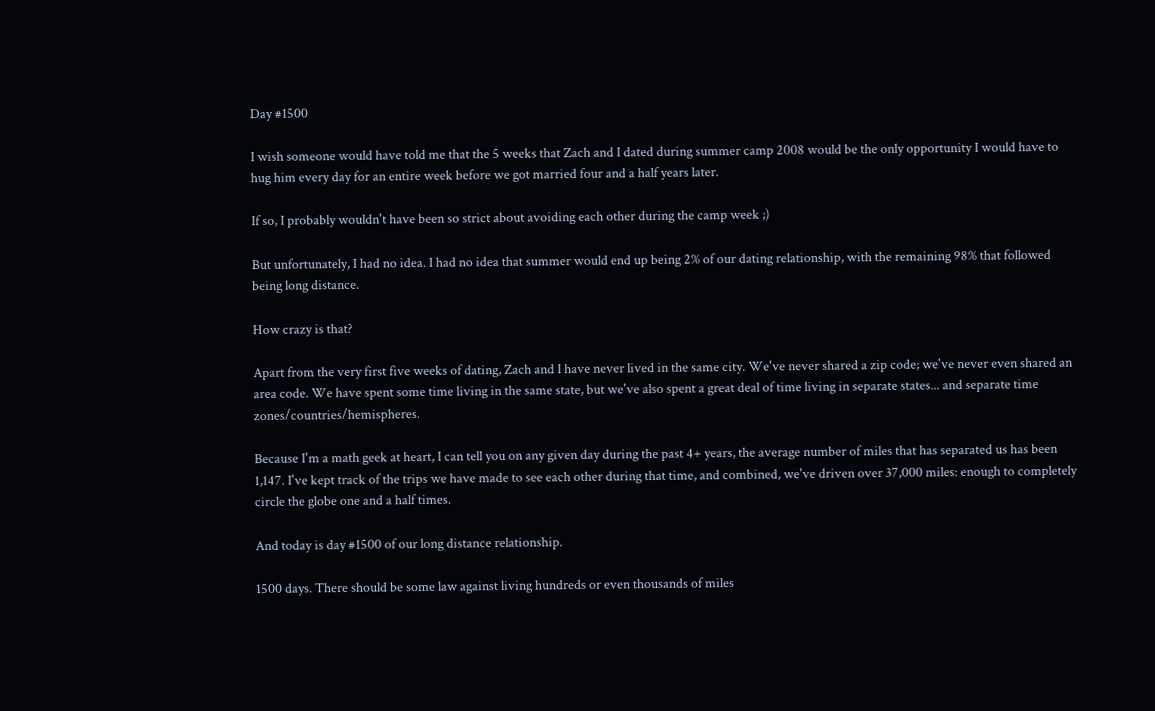Day #1500

I wish someone would have told me that the 5 weeks that Zach and I dated during summer camp 2008 would be the only opportunity I would have to hug him every day for an entire week before we got married four and a half years later.

If so, I probably wouldn't have been so strict about avoiding each other during the camp week ;)

But unfortunately, I had no idea. I had no idea that summer would end up being 2% of our dating relationship, with the remaining 98% that followed being long distance.

How crazy is that?

Apart from the very first five weeks of dating, Zach and I have never lived in the same city. We've never shared a zip code; we've never even shared an area code. We have spent some time living in the same state, but we've also spent a great deal of time living in separate states... and separate time zones/countries/hemispheres.

Because I'm a math geek at heart, I can tell you on any given day during the past 4+ years, the average number of miles that has separated us has been 1,147. I've kept track of the trips we have made to see each other during that time, and combined, we've driven over 37,000 miles: enough to completely circle the globe one and a half times.

And today is day #1500 of our long distance relationship.

1500 days. There should be some law against living hundreds or even thousands of miles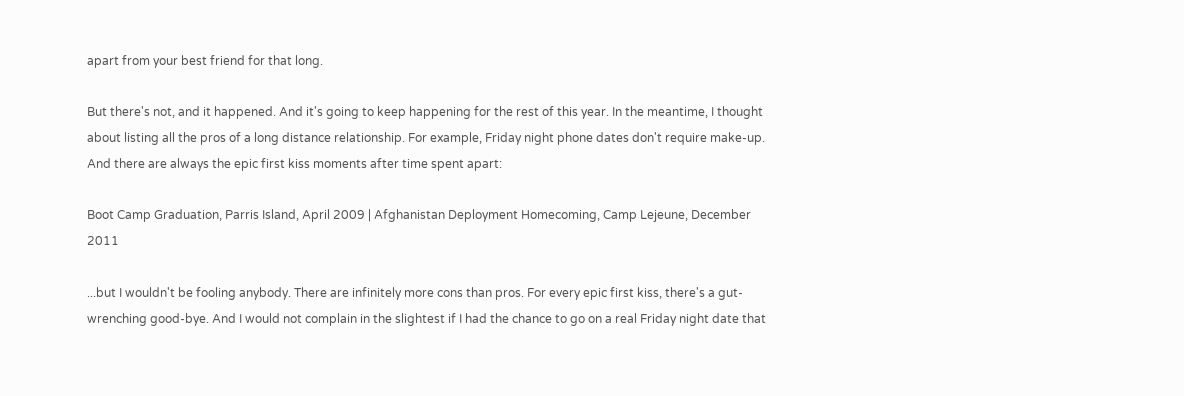apart from your best friend for that long.

But there's not, and it happened. And it's going to keep happening for the rest of this year. In the meantime, I thought about listing all the pros of a long distance relationship. For example, Friday night phone dates don't require make-up. And there are always the epic first kiss moments after time spent apart:

Boot Camp Graduation, Parris Island, April 2009 | Afghanistan Deployment Homecoming, Camp Lejeune, December 2011

...but I wouldn't be fooling anybody. There are infinitely more cons than pros. For every epic first kiss, there's a gut-wrenching good-bye. And I would not complain in the slightest if I had the chance to go on a real Friday night date that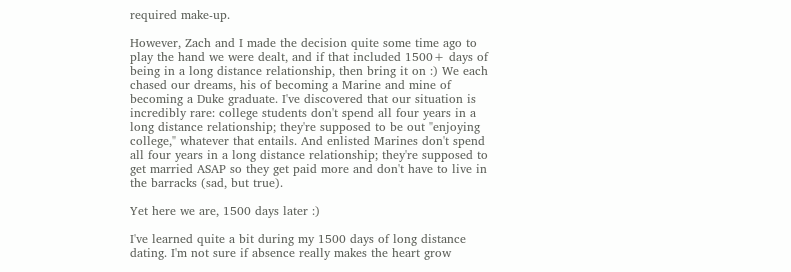required make-up.

However, Zach and I made the decision quite some time ago to play the hand we were dealt, and if that included 1500+ days of being in a long distance relationship, then bring it on :) We each chased our dreams, his of becoming a Marine and mine of becoming a Duke graduate. I've discovered that our situation is incredibly rare: college students don't spend all four years in a long distance relationship; they're supposed to be out "enjoying college," whatever that entails. And enlisted Marines don't spend all four years in a long distance relationship; they're supposed to get married ASAP so they get paid more and don't have to live in the barracks (sad, but true).

Yet here we are, 1500 days later :)

I've learned quite a bit during my 1500 days of long distance dating. I'm not sure if absence really makes the heart grow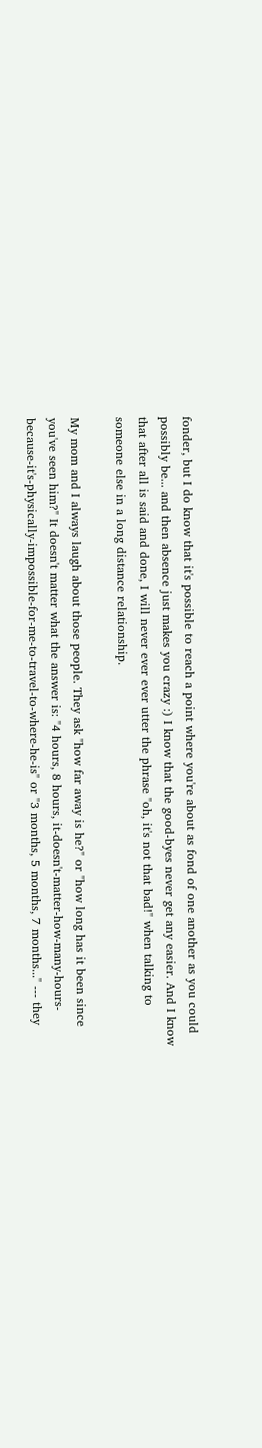fonder, but I do know that it's possible to reach a point where you're about as fond of one another as you could possibly be... and then absence just makes you crazy :) I know that the good-byes never get any easier. And I know that after all is said and done, I will never ever ever utter the phrase "oh, it's not that bad!" when talking to someone else in a long distance relationship.

My mom and I always laugh about those people. They ask "how far away is he?" or "how long has it been since you've seen him?" It doesn't matter what the answer is: "4 hours, 8 hours, it-doesn't-matter-how-many-hours-because-it's-physically-impossible-for-me-to-travel-to-where-he-is" or "3 months, 5 months, 7 months..." --- they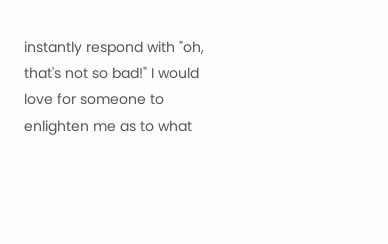instantly respond with "oh, that's not so bad!" I would love for someone to enlighten me as to what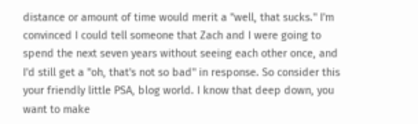distance or amount of time would merit a "well, that sucks." I'm convinced I could tell someone that Zach and I were going to spend the next seven years without seeing each other once, and I'd still get a "oh, that's not so bad" in response. So consider this your friendly little PSA, blog world. I know that deep down, you want to make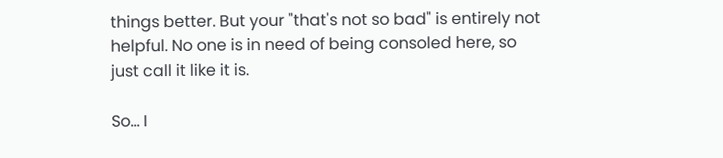things better. But your "that's not so bad" is entirely not helpful. No one is in need of being consoled here, so just call it like it is.

So... I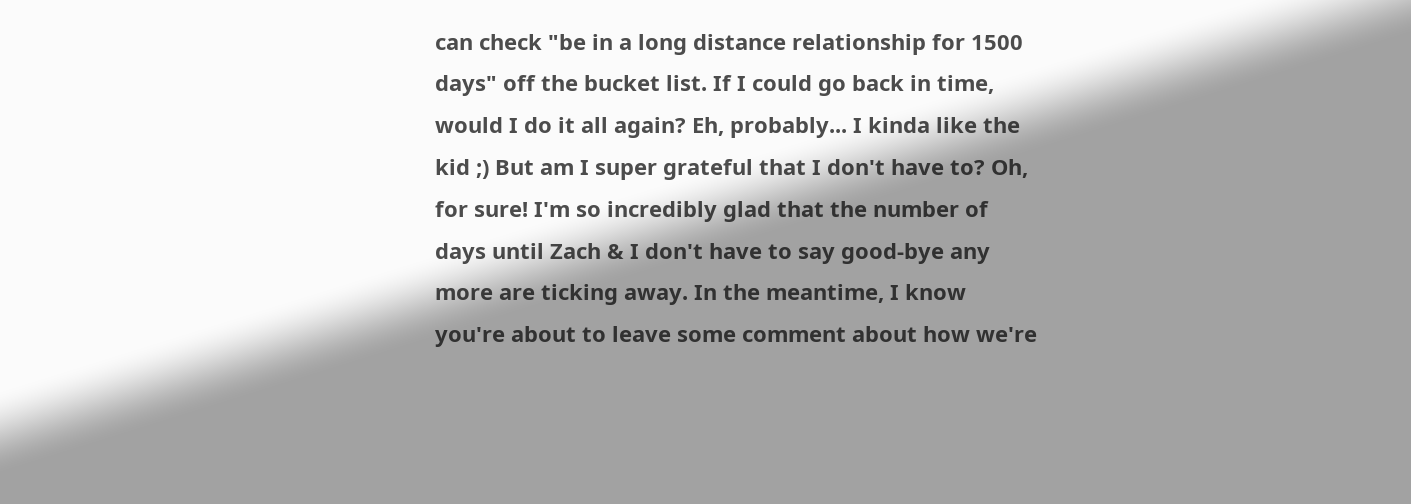can check "be in a long distance relationship for 1500 days" off the bucket list. If I could go back in time, would I do it all again? Eh, probably... I kinda like the kid ;) But am I super grateful that I don't have to? Oh, for sure! I'm so incredibly glad that the number of days until Zach & I don't have to say good-bye any more are ticking away. In the meantime, I know you're about to leave some comment about how we're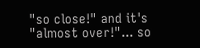"so close!" and it's "almost over!"... so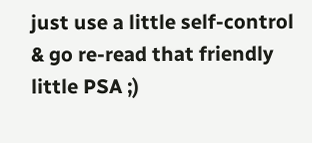just use a little self-control & go re-read that friendly little PSA ;)